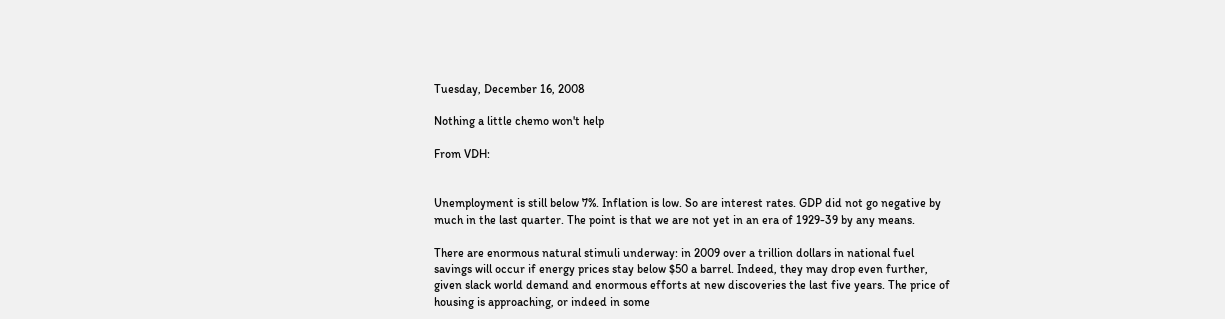Tuesday, December 16, 2008

Nothing a little chemo won't help

From VDH:


Unemployment is still below 7%. Inflation is low. So are interest rates. GDP did not go negative by much in the last quarter. The point is that we are not yet in an era of 1929-39 by any means.

There are enormous natural stimuli underway: in 2009 over a trillion dollars in national fuel savings will occur if energy prices stay below $50 a barrel. Indeed, they may drop even further, given slack world demand and enormous efforts at new discoveries the last five years. The price of housing is approaching, or indeed in some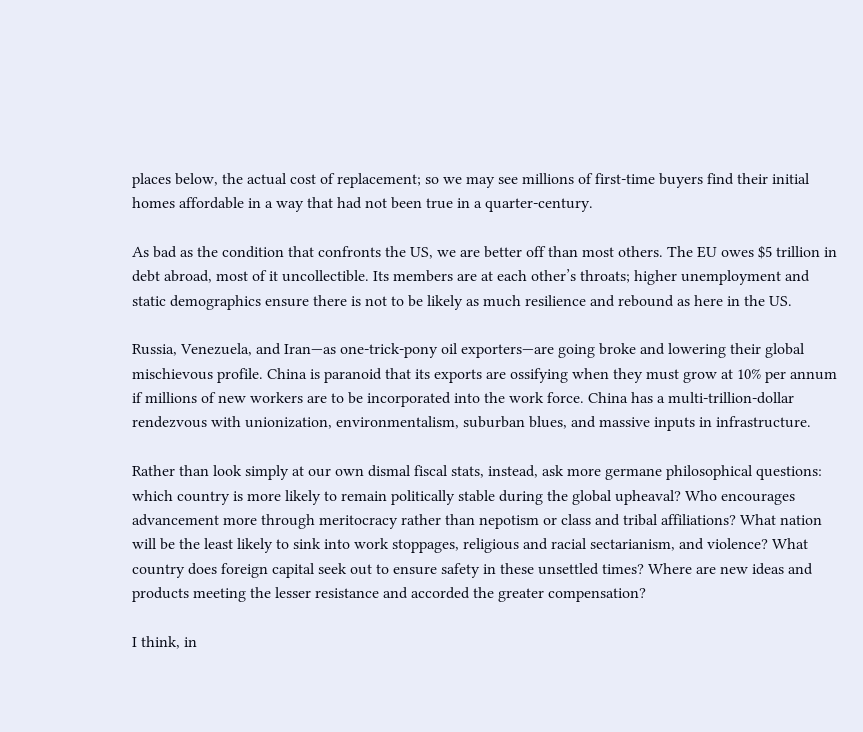places below, the actual cost of replacement; so we may see millions of first-time buyers find their initial homes affordable in a way that had not been true in a quarter-century.

As bad as the condition that confronts the US, we are better off than most others. The EU owes $5 trillion in debt abroad, most of it uncollectible. Its members are at each other’s throats; higher unemployment and static demographics ensure there is not to be likely as much resilience and rebound as here in the US.

Russia, Venezuela, and Iran—as one-trick-pony oil exporters—are going broke and lowering their global mischievous profile. China is paranoid that its exports are ossifying when they must grow at 10% per annum if millions of new workers are to be incorporated into the work force. China has a multi-trillion-dollar rendezvous with unionization, environmentalism, suburban blues, and massive inputs in infrastructure.

Rather than look simply at our own dismal fiscal stats, instead, ask more germane philosophical questions: which country is more likely to remain politically stable during the global upheaval? Who encourages advancement more through meritocracy rather than nepotism or class and tribal affiliations? What nation will be the least likely to sink into work stoppages, religious and racial sectarianism, and violence? What country does foreign capital seek out to ensure safety in these unsettled times? Where are new ideas and products meeting the lesser resistance and accorded the greater compensation?

I think, in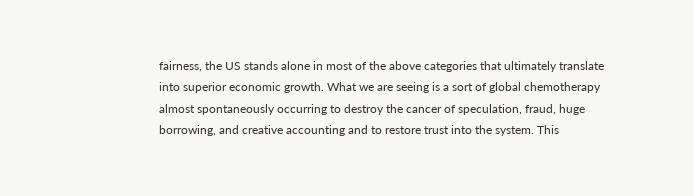fairness, the US stands alone in most of the above categories that ultimately translate into superior economic growth. What we are seeing is a sort of global chemotherapy almost spontaneously occurring to destroy the cancer of speculation, fraud, huge borrowing, and creative accounting and to restore trust into the system. This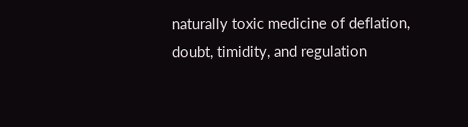naturally toxic medicine of deflation, doubt, timidity, and regulation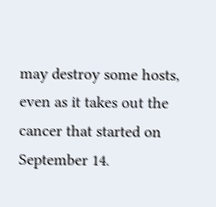may destroy some hosts, even as it takes out the cancer that started on September 14.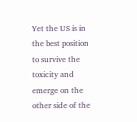Yet the US is in the best position to survive the toxicity and emerge on the other side of the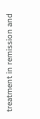treatment in remission and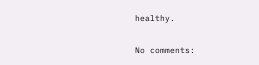healthy.

No comments: